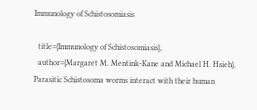Immunology of Schistosomiasis

  title={Immunology of Schistosomiasis},
  author={Margaret M. Mentink-Kane and Michael H. Hsieh},
Parasitic Schistosoma worms interact with their human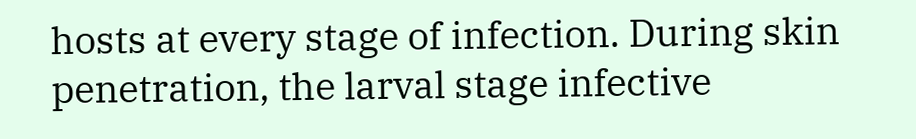hosts at every stage of infection. During skin penetration, the larval stage infective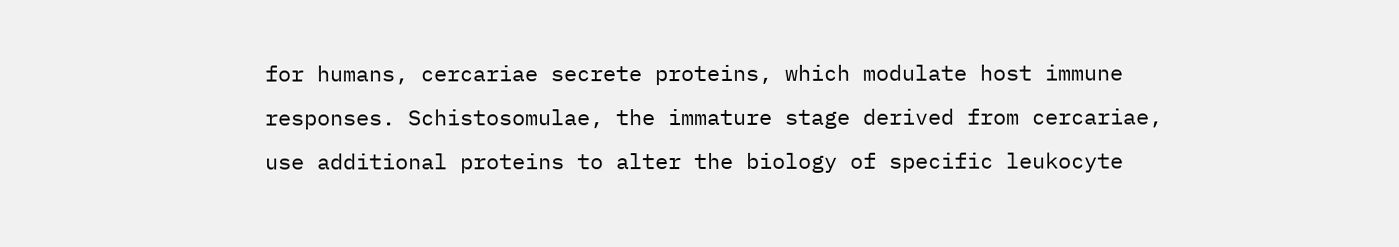for humans, cercariae secrete proteins, which modulate host immune responses. Schistosomulae, the immature stage derived from cercariae, use additional proteins to alter the biology of specific leukocyte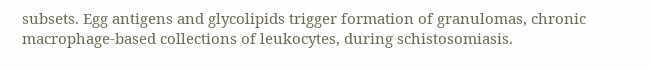subsets. Egg antigens and glycolipids trigger formation of granulomas, chronic macrophage-based collections of leukocytes, during schistosomiasis.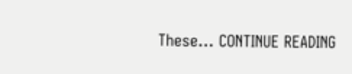These… CONTINUE READING